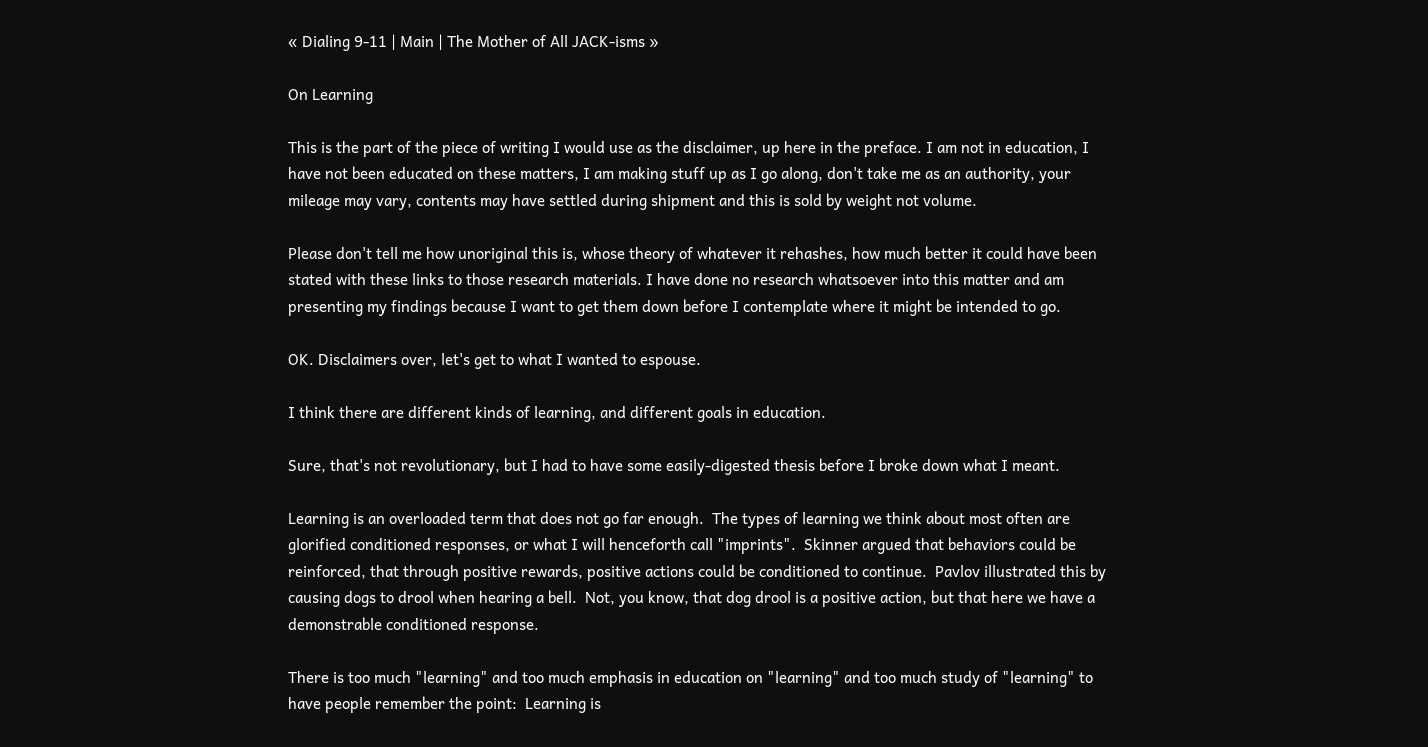« Dialing 9-11 | Main | The Mother of All JACK-isms »

On Learning

This is the part of the piece of writing I would use as the disclaimer, up here in the preface. I am not in education, I have not been educated on these matters, I am making stuff up as I go along, don't take me as an authority, your mileage may vary, contents may have settled during shipment and this is sold by weight not volume.

Please don't tell me how unoriginal this is, whose theory of whatever it rehashes, how much better it could have been stated with these links to those research materials. I have done no research whatsoever into this matter and am presenting my findings because I want to get them down before I contemplate where it might be intended to go.

OK. Disclaimers over, let's get to what I wanted to espouse.

I think there are different kinds of learning, and different goals in education.

Sure, that's not revolutionary, but I had to have some easily-digested thesis before I broke down what I meant.

Learning is an overloaded term that does not go far enough.  The types of learning we think about most often are glorified conditioned responses, or what I will henceforth call "imprints".  Skinner argued that behaviors could be reinforced, that through positive rewards, positive actions could be conditioned to continue.  Pavlov illustrated this by causing dogs to drool when hearing a bell.  Not, you know, that dog drool is a positive action, but that here we have a demonstrable conditioned response.

There is too much "learning" and too much emphasis in education on "learning" and too much study of "learning" to have people remember the point:  Learning is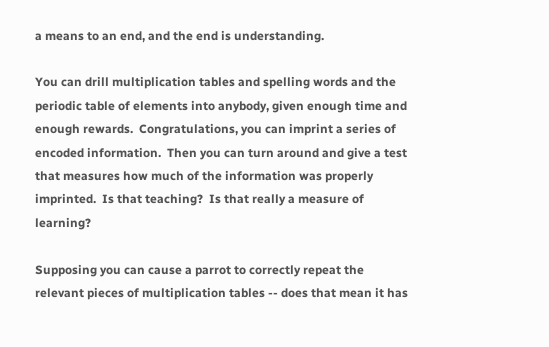a means to an end, and the end is understanding.

You can drill multiplication tables and spelling words and the periodic table of elements into anybody, given enough time and enough rewards.  Congratulations, you can imprint a series of encoded information.  Then you can turn around and give a test that measures how much of the information was properly imprinted.  Is that teaching?  Is that really a measure of learning?

Supposing you can cause a parrot to correctly repeat the relevant pieces of multiplication tables -- does that mean it has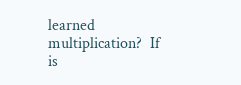learned multiplication?  If is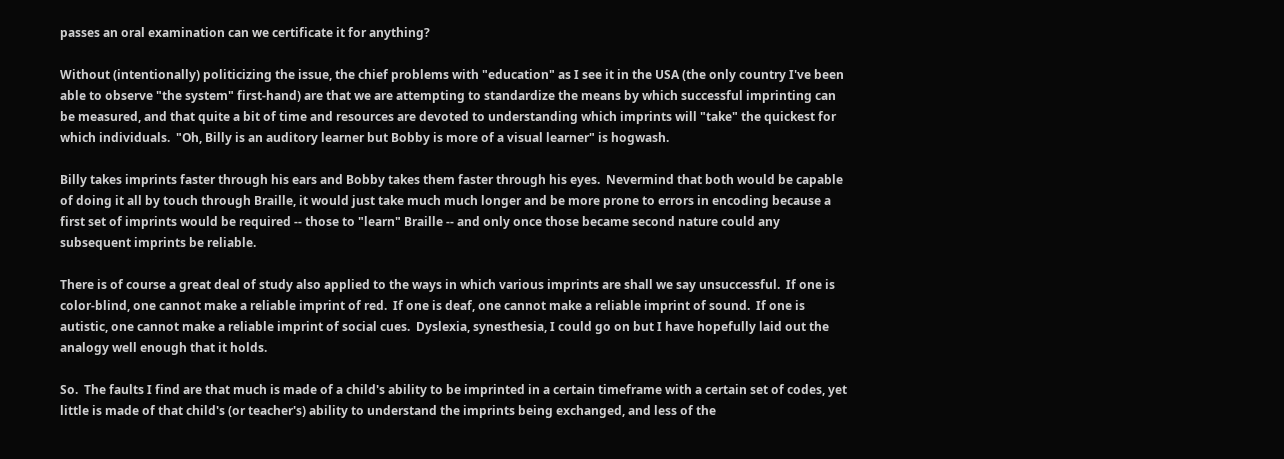passes an oral examination can we certificate it for anything?

Without (intentionally) politicizing the issue, the chief problems with "education" as I see it in the USA (the only country I've been able to observe "the system" first-hand) are that we are attempting to standardize the means by which successful imprinting can be measured, and that quite a bit of time and resources are devoted to understanding which imprints will "take" the quickest for which individuals.  "Oh, Billy is an auditory learner but Bobby is more of a visual learner" is hogwash.

Billy takes imprints faster through his ears and Bobby takes them faster through his eyes.  Nevermind that both would be capable of doing it all by touch through Braille, it would just take much much longer and be more prone to errors in encoding because a first set of imprints would be required -- those to "learn" Braille -- and only once those became second nature could any subsequent imprints be reliable.

There is of course a great deal of study also applied to the ways in which various imprints are shall we say unsuccessful.  If one is color-blind, one cannot make a reliable imprint of red.  If one is deaf, one cannot make a reliable imprint of sound.  If one is autistic, one cannot make a reliable imprint of social cues.  Dyslexia, synesthesia, I could go on but I have hopefully laid out the analogy well enough that it holds.

So.  The faults I find are that much is made of a child's ability to be imprinted in a certain timeframe with a certain set of codes, yet little is made of that child's (or teacher's) ability to understand the imprints being exchanged, and less of the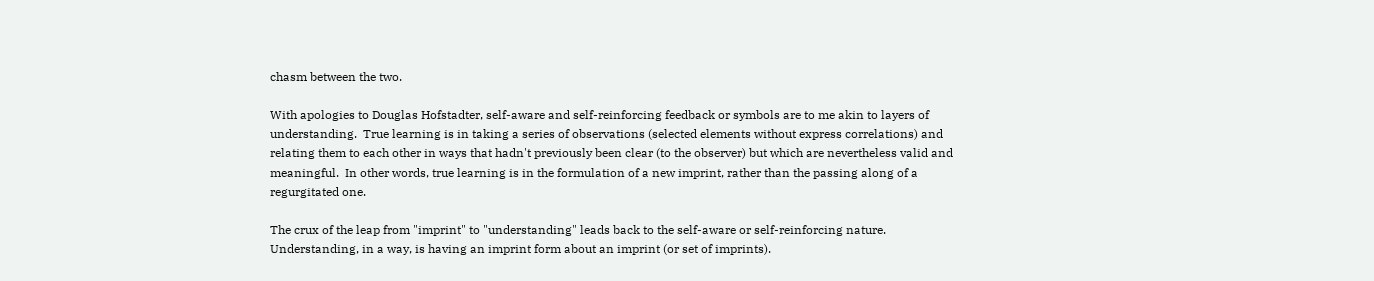chasm between the two.

With apologies to Douglas Hofstadter, self-aware and self-reinforcing feedback or symbols are to me akin to layers of understanding.  True learning is in taking a series of observations (selected elements without express correlations) and relating them to each other in ways that hadn't previously been clear (to the observer) but which are nevertheless valid and meaningful.  In other words, true learning is in the formulation of a new imprint, rather than the passing along of a regurgitated one.

The crux of the leap from "imprint" to "understanding" leads back to the self-aware or self-reinforcing nature.  Understanding, in a way, is having an imprint form about an imprint (or set of imprints).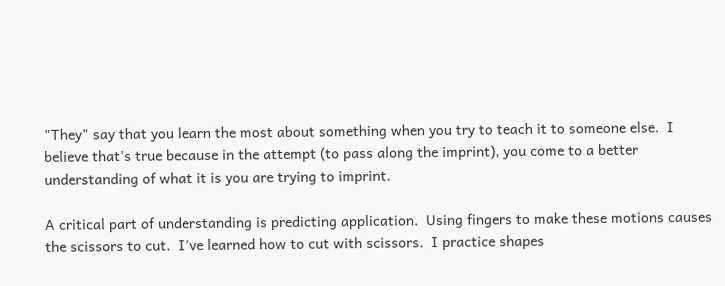"They" say that you learn the most about something when you try to teach it to someone else.  I believe that's true because in the attempt (to pass along the imprint), you come to a better understanding of what it is you are trying to imprint.

A critical part of understanding is predicting application.  Using fingers to make these motions causes the scissors to cut.  I've learned how to cut with scissors.  I practice shapes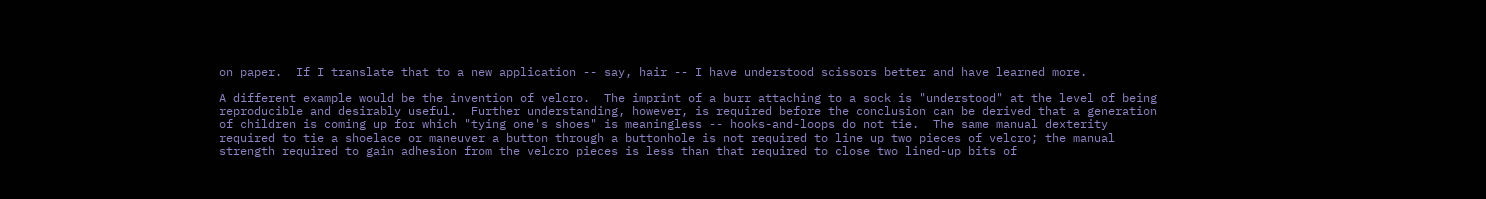on paper.  If I translate that to a new application -- say, hair -- I have understood scissors better and have learned more.

A different example would be the invention of velcro.  The imprint of a burr attaching to a sock is "understood" at the level of being reproducible and desirably useful.  Further understanding, however, is required before the conclusion can be derived that a generation of children is coming up for which "tying one's shoes" is meaningless -- hooks-and-loops do not tie.  The same manual dexterity required to tie a shoelace or maneuver a button through a buttonhole is not required to line up two pieces of velcro; the manual strength required to gain adhesion from the velcro pieces is less than that required to close two lined-up bits of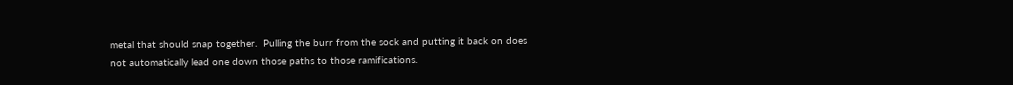metal that should snap together.  Pulling the burr from the sock and putting it back on does not automatically lead one down those paths to those ramifications.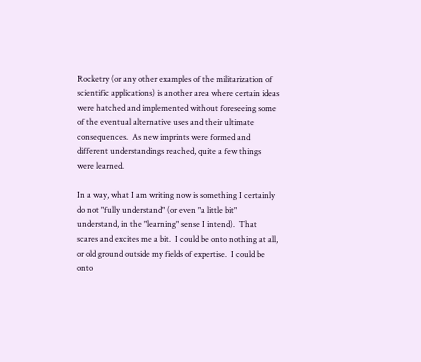Rocketry (or any other examples of the militarization of scientific applications) is another area where certain ideas were hatched and implemented without foreseeing some of the eventual alternative uses and their ultimate consequences.  As new imprints were formed and different understandings reached, quite a few things were learned.

In a way, what I am writing now is something I certainly do not "fully understand" (or even "a little bit" understand, in the "learning" sense I intend).  That scares and excites me a bit.  I could be onto nothing at all, or old ground outside my fields of expertise.  I could be onto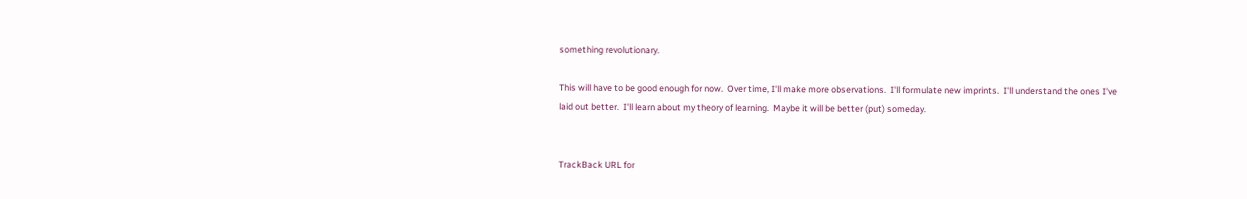something revolutionary.

This will have to be good enough for now.  Over time, I'll make more observations.  I'll formulate new imprints.  I'll understand the ones I've laid out better.  I'll learn about my theory of learning.  Maybe it will be better (put) someday.


TrackBack URL for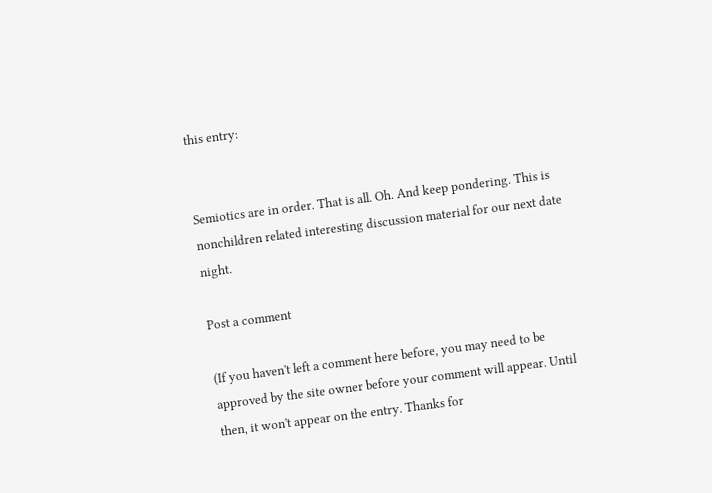this entry:


Semiotics are in order. That is all. Oh. And keep pondering. This is nonchildren related interesting discussion material for our next date night.

Post a comment

(If you haven't left a comment here before, you may need to be approved by the site owner before your comment will appear. Until then, it won't appear on the entry. Thanks for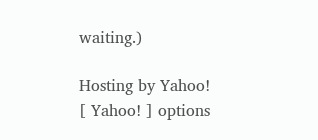waiting.)

Hosting by Yahoo!
[ Yahoo! ] options